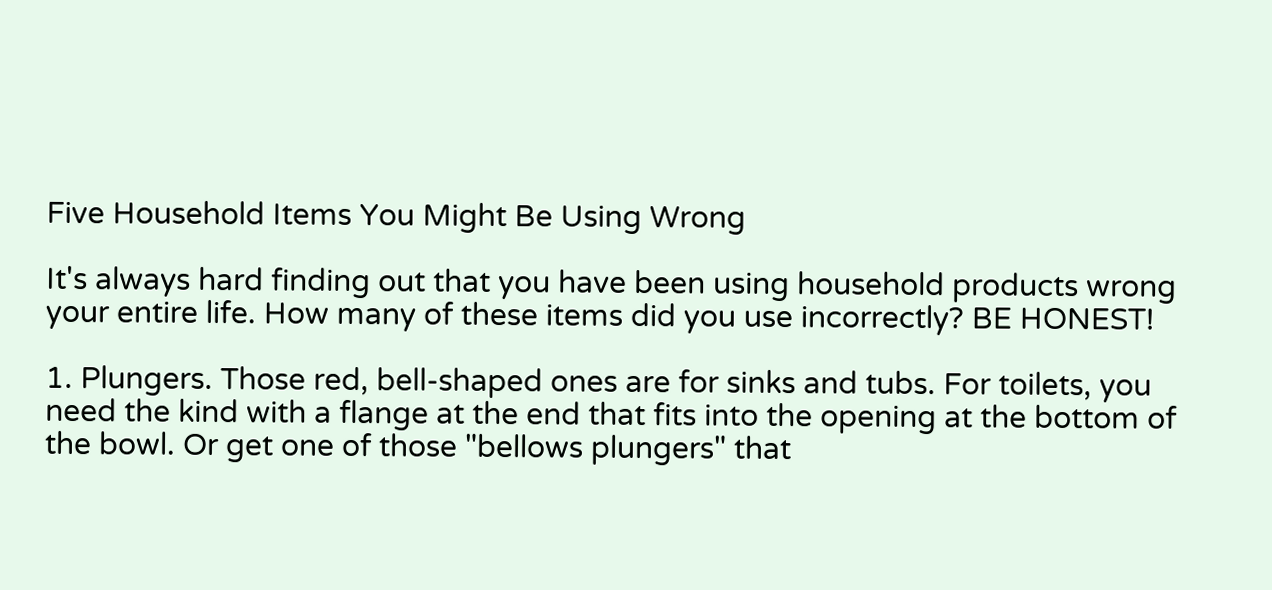Five Household Items You Might Be Using Wrong

It's always hard finding out that you have been using household products wrong your entire life. How many of these items did you use incorrectly? BE HONEST!

1. Plungers. Those red, bell-shaped ones are for sinks and tubs. For toilets, you need the kind with a flange at the end that fits into the opening at the bottom of the bowl. Or get one of those "bellows plungers" that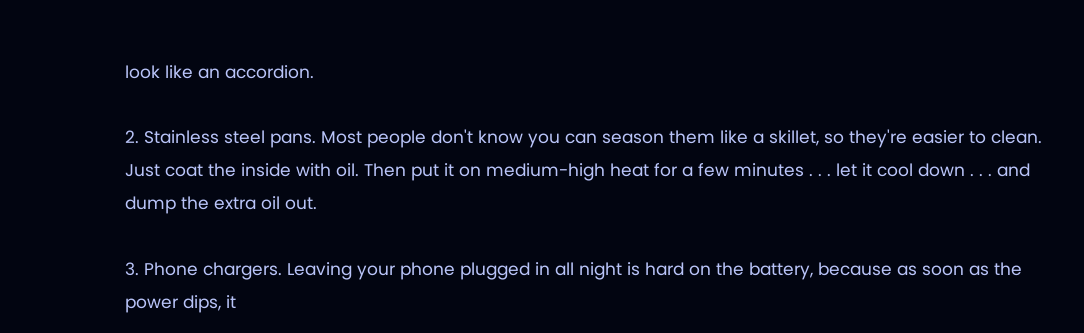look like an accordion.

2. Stainless steel pans. Most people don't know you can season them like a skillet, so they're easier to clean. Just coat the inside with oil. Then put it on medium-high heat for a few minutes . . . let it cool down . . . and dump the extra oil out.

3. Phone chargers. Leaving your phone plugged in all night is hard on the battery, because as soon as the power dips, it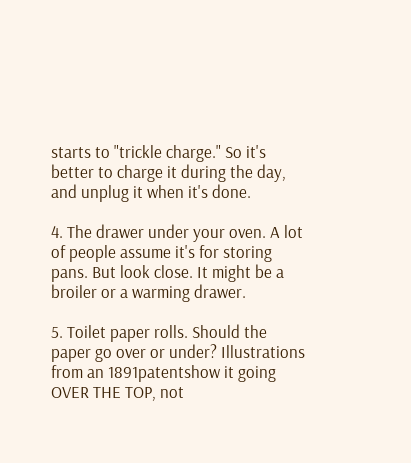starts to "trickle charge." So it's better to charge it during the day, and unplug it when it's done.

4. The drawer under your oven. A lot of people assume it's for storing pans. But look close. It might be a broiler or a warming drawer.

5. Toilet paper rolls. Should the paper go over or under? Illustrations from an 1891patentshow it going OVER THE TOP, not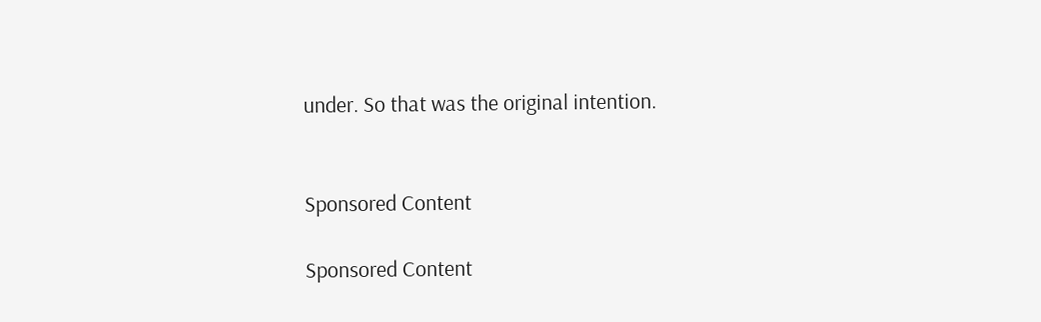under. So that was the original intention.


Sponsored Content

Sponsored Content